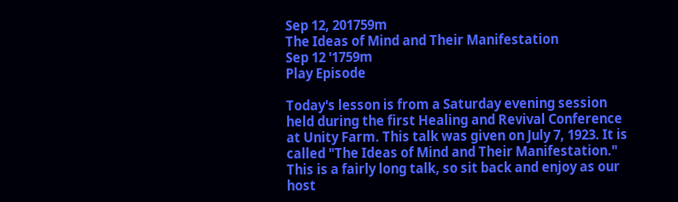Sep 12, 201759m
The Ideas of Mind and Their Manifestation
Sep 12 '1759m
Play Episode

Today's lesson is from a Saturday evening session held during the first Healing and Revival Conference at Unity Farm. This talk was given on July 7, 1923. It is called "The Ideas of Mind and Their Manifestation." This is a fairly long talk, so sit back and enjoy as our host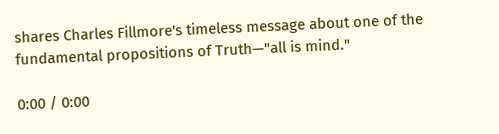shares Charles Fillmore's timeless message about one of the fundamental propositions of Truth—"all is mind."

0:00 / 0:00